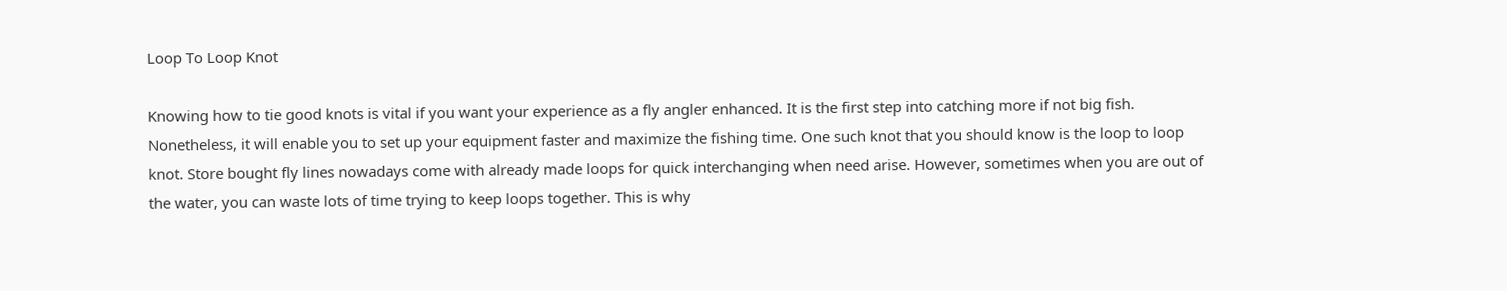Loop To Loop Knot

Knowing how to tie good knots is vital if you want your experience as a fly angler enhanced. It is the first step into catching more if not big fish. Nonetheless, it will enable you to set up your equipment faster and maximize the fishing time. One such knot that you should know is the loop to loop knot. Store bought fly lines nowadays come with already made loops for quick interchanging when need arise. However, sometimes when you are out of the water, you can waste lots of time trying to keep loops together. This is why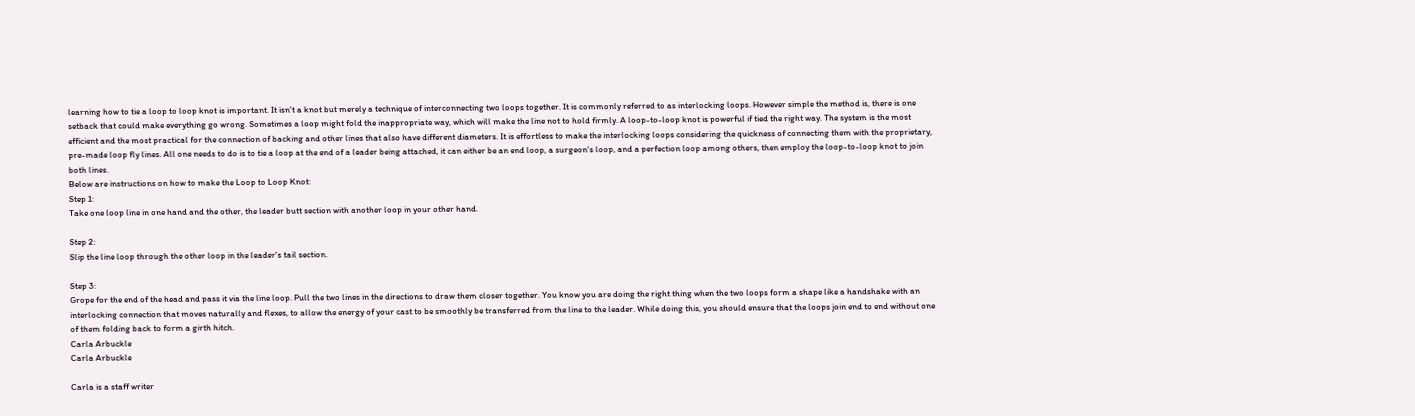learning how to tie a loop to loop knot is important. It isn't a knot but merely a technique of interconnecting two loops together. It is commonly referred to as interlocking loops. However simple the method is, there is one setback that could make everything go wrong. Sometimes a loop might fold the inappropriate way, which will make the line not to hold firmly. A loop-to-loop knot is powerful if tied the right way. The system is the most efficient and the most practical for the connection of backing and other lines that also have different diameters. It is effortless to make the interlocking loops considering the quickness of connecting them with the proprietary, pre-made loop fly lines. All one needs to do is to tie a loop at the end of a leader being attached, it can either be an end loop, a surgeon's loop, and a perfection loop among others, then employ the loop-to-loop knot to join both lines.
Below are instructions on how to make the Loop to Loop Knot:
Step 1:
Take one loop line in one hand and the other, the leader butt section with another loop in your other hand.

Step 2:
Slip the line loop through the other loop in the leader's tail section.

Step 3:
Grope for the end of the head and pass it via the line loop. Pull the two lines in the directions to draw them closer together. You know you are doing the right thing when the two loops form a shape like a handshake with an interlocking connection that moves naturally and flexes, to allow the energy of your cast to be smoothly be transferred from the line to the leader. While doing this, you should ensure that the loops join end to end without one of them folding back to form a girth hitch.
Carla Arbuckle
Carla Arbuckle

Carla is a staff writer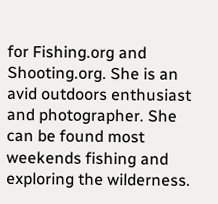for Fishing.org and Shooting.org. She is an avid outdoors enthusiast and photographer. She can be found most weekends fishing and exploring the wilderness.